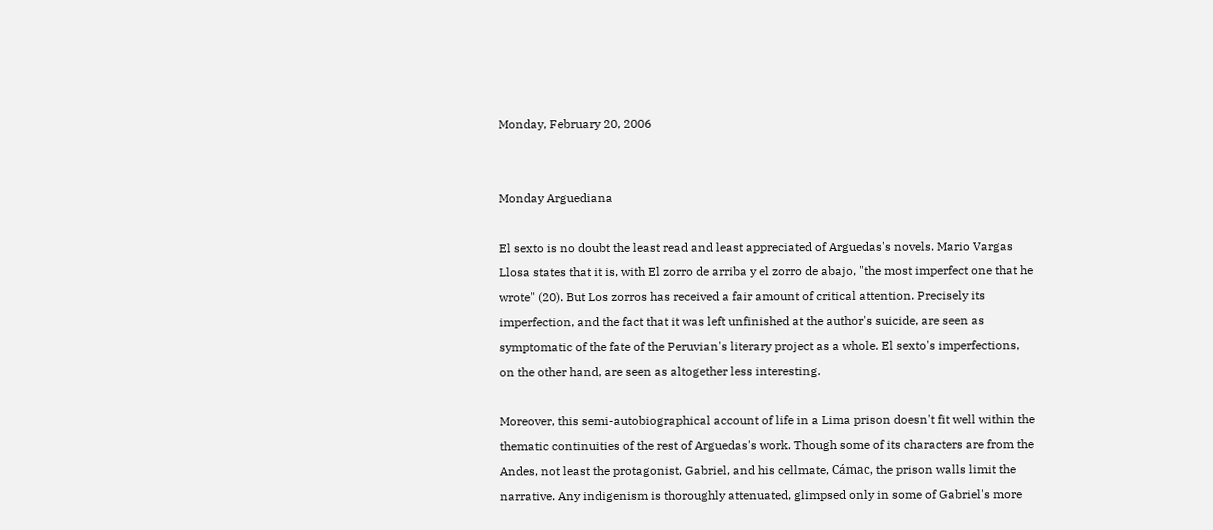Monday, February 20, 2006


Monday Arguediana

El sexto is no doubt the least read and least appreciated of Arguedas's novels. Mario Vargas Llosa states that it is, with El zorro de arriba y el zorro de abajo, "the most imperfect one that he wrote" (20). But Los zorros has received a fair amount of critical attention. Precisely its imperfection, and the fact that it was left unfinished at the author's suicide, are seen as symptomatic of the fate of the Peruvian's literary project as a whole. El sexto's imperfections, on the other hand, are seen as altogether less interesting.

Moreover, this semi-autobiographical account of life in a Lima prison doesn't fit well within the thematic continuities of the rest of Arguedas's work. Though some of its characters are from the Andes, not least the protagonist, Gabriel, and his cellmate, Cámac, the prison walls limit the narrative. Any indigenism is thoroughly attenuated, glimpsed only in some of Gabriel's more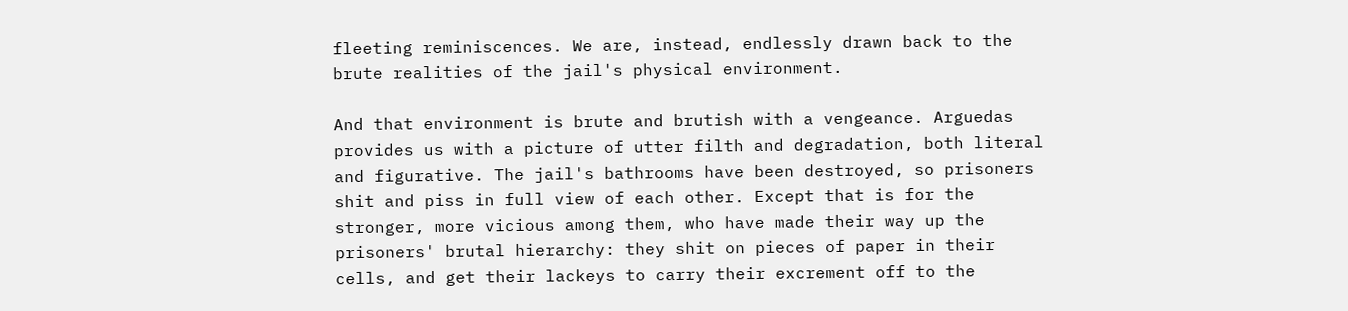fleeting reminiscences. We are, instead, endlessly drawn back to the brute realities of the jail's physical environment.

And that environment is brute and brutish with a vengeance. Arguedas provides us with a picture of utter filth and degradation, both literal and figurative. The jail's bathrooms have been destroyed, so prisoners shit and piss in full view of each other. Except that is for the stronger, more vicious among them, who have made their way up the prisoners' brutal hierarchy: they shit on pieces of paper in their cells, and get their lackeys to carry their excrement off to the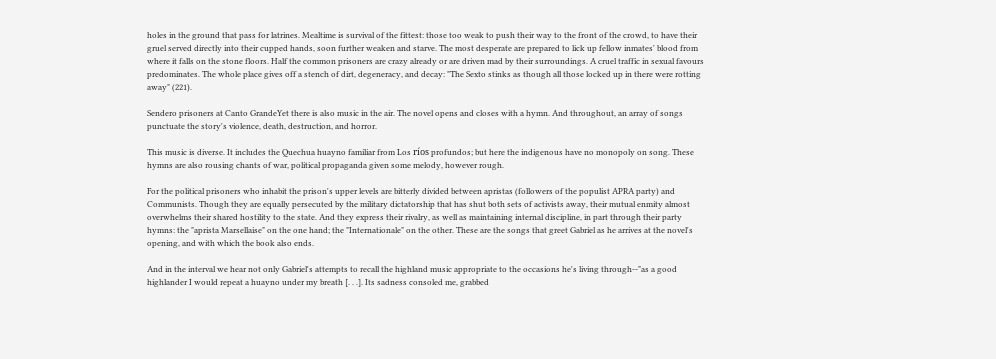holes in the ground that pass for latrines. Mealtime is survival of the fittest: those too weak to push their way to the front of the crowd, to have their gruel served directly into their cupped hands, soon further weaken and starve. The most desperate are prepared to lick up fellow inmates' blood from where it falls on the stone floors. Half the common prisoners are crazy already or are driven mad by their surroundings. A cruel traffic in sexual favours predominates. The whole place gives off a stench of dirt, degeneracy, and decay: "The Sexto stinks as though all those locked up in there were rotting away" (221).

Sendero prisoners at Canto GrandeYet there is also music in the air. The novel opens and closes with a hymn. And throughout, an array of songs punctuate the story's violence, death, destruction, and horror.

This music is diverse. It includes the Quechua huayno familiar from Los ríos profundos; but here the indigenous have no monopoly on song. These hymns are also rousing chants of war, political propaganda given some melody, however rough.

For the political prisoners who inhabit the prison's upper levels are bitterly divided between apristas (followers of the populist APRA party) and Communists. Though they are equally persecuted by the military dictatorship that has shut both sets of activists away, their mutual enmity almost overwhelms their shared hostility to the state. And they express their rivalry, as well as maintaining internal discipline, in part through their party hymns: the "aprista Marsellaise" on the one hand; the "Internationale" on the other. These are the songs that greet Gabriel as he arrives at the novel's opening, and with which the book also ends.

And in the interval we hear not only Gabriel's attempts to recall the highland music appropriate to the occasions he's living through--"as a good highlander I would repeat a huayno under my breath [. . .]. Its sadness consoled me, grabbed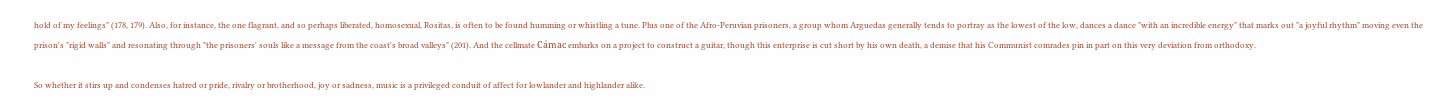hold of my feelings" (178, 179). Also, for instance, the one flagrant, and so perhaps liberated, homosexual, Rositas, is often to be found humming or whistling a tune. Plus one of the Afro-Peruvian prisoners, a group whom Arguedas generally tends to portray as the lowest of the low, dances a dance "with an incredible energy" that marks out "a joyful rhythm" moving even the prison's "rigid walls" and resonating through "the prisoners' souls like a message from the coast's broad valleys" (201). And the cellmate Cámac embarks on a project to construct a guitar, though this enterprise is cut short by his own death, a demise that his Communist comrades pin in part on this very deviation from orthodoxy.

So whether it stirs up and condenses hatred or pride, rivalry or brotherhood, joy or sadness, music is a privileged conduit of affect for lowlander and highlander alike.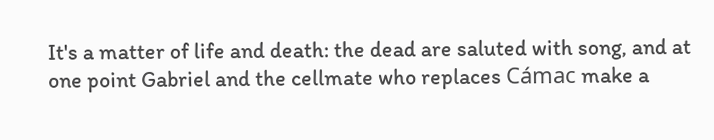It's a matter of life and death: the dead are saluted with song, and at one point Gabriel and the cellmate who replaces Cámac make a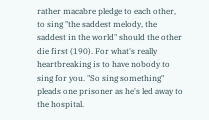rather macabre pledge to each other, to sing "the saddest melody, the saddest in the world" should the other die first (190). For what's really heartbreaking is to have nobody to sing for you. "So sing something" pleads one prisoner as he's led away to the hospital.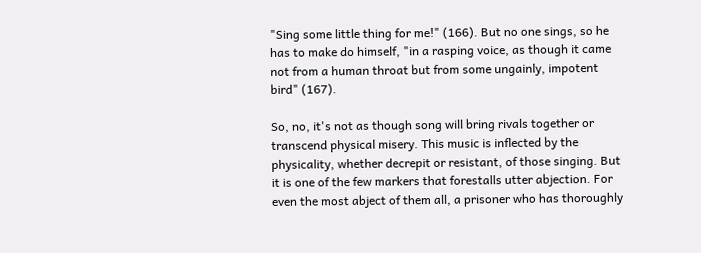"Sing some little thing for me!" (166). But no one sings, so he has to make do himself, "in a rasping voice, as though it came not from a human throat but from some ungainly, impotent bird" (167).

So, no, it's not as though song will bring rivals together or transcend physical misery. This music is inflected by the physicality, whether decrepit or resistant, of those singing. But it is one of the few markers that forestalls utter abjection. For even the most abject of them all, a prisoner who has thoroughly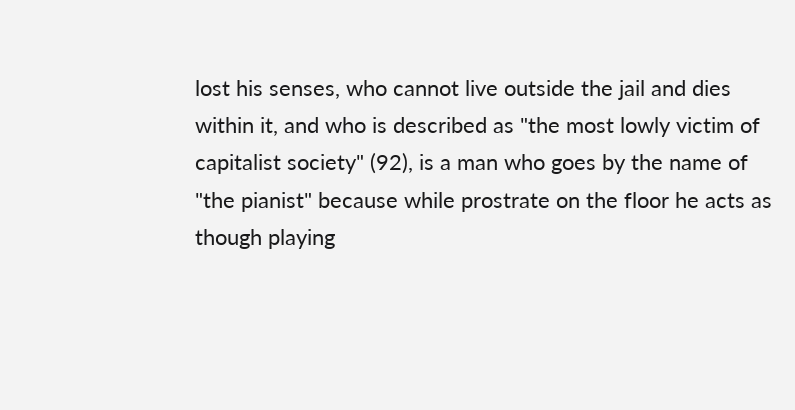lost his senses, who cannot live outside the jail and dies within it, and who is described as "the most lowly victim of capitalist society" (92), is a man who goes by the name of "the pianist" because while prostrate on the floor he acts as though playing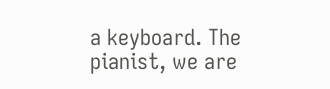a keyboard. The pianist, we are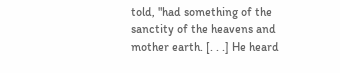told, "had something of the sanctity of the heavens and mother earth. [. . .] He heard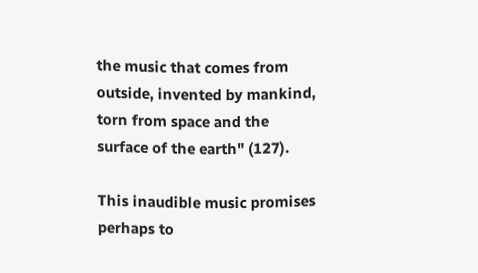the music that comes from outside, invented by mankind, torn from space and the surface of the earth" (127).

This inaudible music promises perhaps to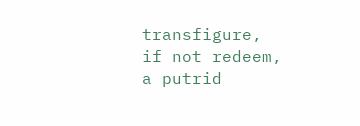transfigure, if not redeem, a putrid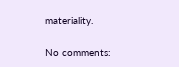materiality.

No comments: